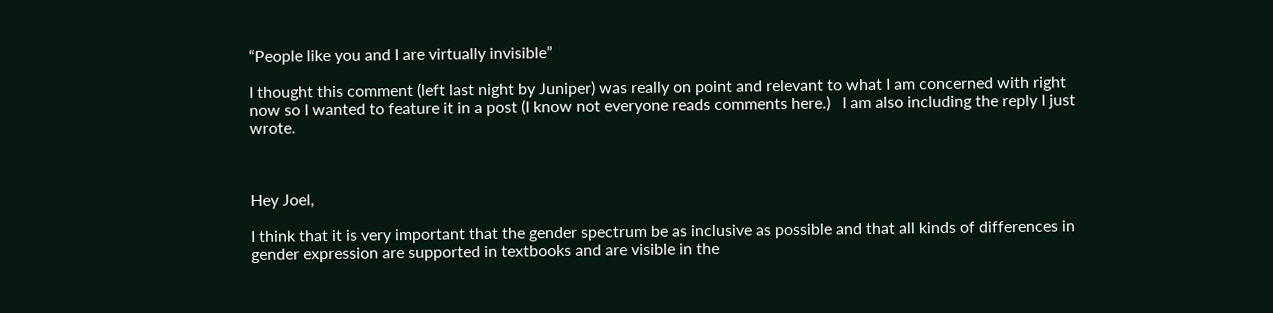“People like you and I are virtually invisible”

I thought this comment (left last night by Juniper) was really on point and relevant to what I am concerned with right now so I wanted to feature it in a post (I know not everyone reads comments here.)   I am also including the reply I just wrote.



Hey Joel,

I think that it is very important that the gender spectrum be as inclusive as possible and that all kinds of differences in gender expression are supported in textbooks and are visible in the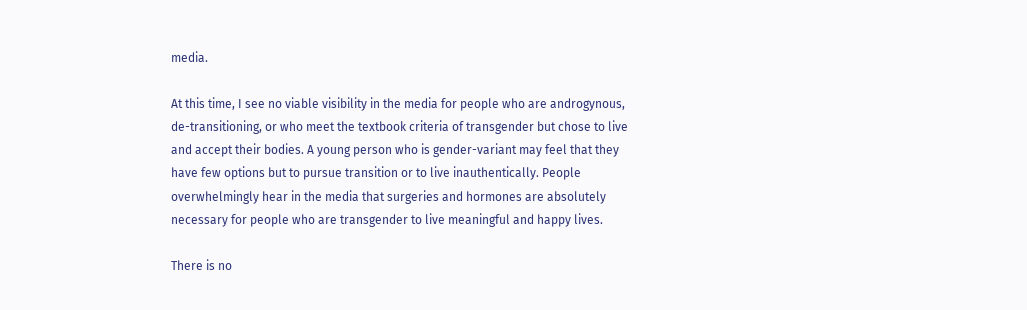media.

At this time, I see no viable visibility in the media for people who are androgynous, de-transitioning, or who meet the textbook criteria of transgender but chose to live and accept their bodies. A young person who is gender-variant may feel that they have few options but to pursue transition or to live inauthentically. People overwhelmingly hear in the media that surgeries and hormones are absolutely necessary for people who are transgender to live meaningful and happy lives.

There is no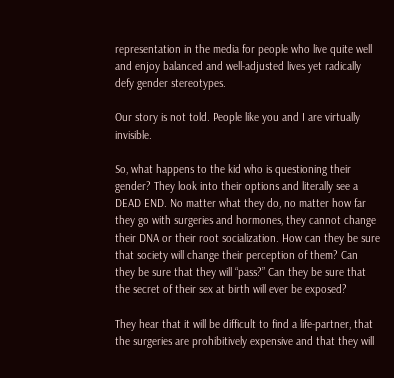representation in the media for people who live quite well and enjoy balanced and well-adjusted lives yet radically defy gender stereotypes.

Our story is not told. People like you and I are virtually invisible.

So, what happens to the kid who is questioning their gender? They look into their options and literally see a DEAD END. No matter what they do, no matter how far they go with surgeries and hormones, they cannot change their DNA or their root socialization. How can they be sure that society will change their perception of them? Can they be sure that they will “pass?” Can they be sure that the secret of their sex at birth will ever be exposed?

They hear that it will be difficult to find a life-partner, that the surgeries are prohibitively expensive and that they will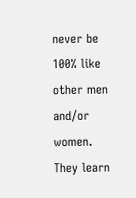never be 100% like other men and/or women. They learn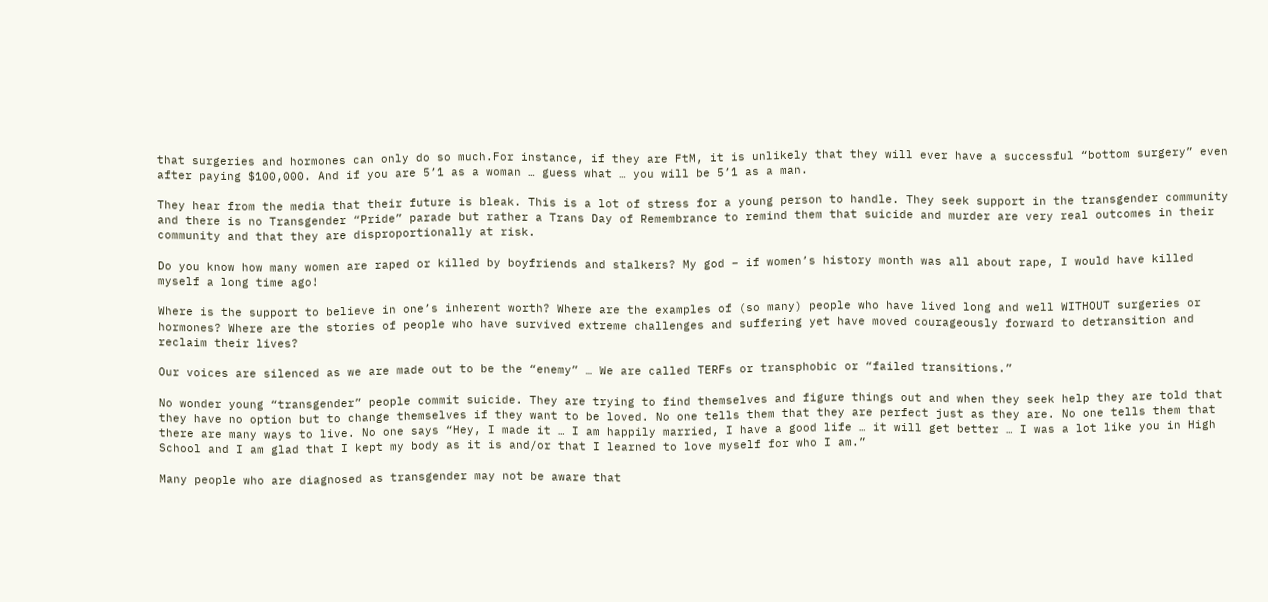that surgeries and hormones can only do so much.For instance, if they are FtM, it is unlikely that they will ever have a successful “bottom surgery” even after paying $100,000. And if you are 5’1 as a woman … guess what … you will be 5’1 as a man.

They hear from the media that their future is bleak. This is a lot of stress for a young person to handle. They seek support in the transgender community and there is no Transgender “Pride” parade but rather a Trans Day of Remembrance to remind them that suicide and murder are very real outcomes in their community and that they are disproportionally at risk.

Do you know how many women are raped or killed by boyfriends and stalkers? My god – if women’s history month was all about rape, I would have killed myself a long time ago!

Where is the support to believe in one’s inherent worth? Where are the examples of (so many) people who have lived long and well WITHOUT surgeries or hormones? Where are the stories of people who have survived extreme challenges and suffering yet have moved courageously forward to detransition and reclaim their lives?

Our voices are silenced as we are made out to be the “enemy” … We are called TERFs or transphobic or “failed transitions.”

No wonder young “transgender” people commit suicide. They are trying to find themselves and figure things out and when they seek help they are told that they have no option but to change themselves if they want to be loved. No one tells them that they are perfect just as they are. No one tells them that there are many ways to live. No one says “Hey, I made it … I am happily married, I have a good life … it will get better … I was a lot like you in High School and I am glad that I kept my body as it is and/or that I learned to love myself for who I am.”

Many people who are diagnosed as transgender may not be aware that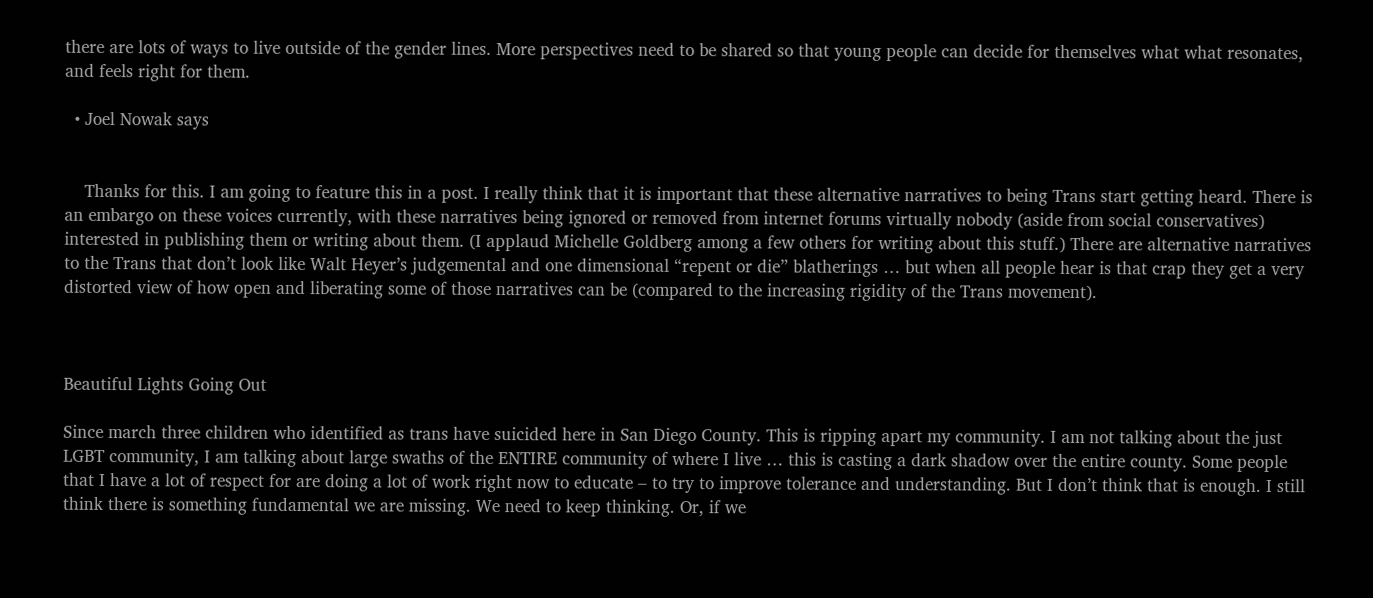there are lots of ways to live outside of the gender lines. More perspectives need to be shared so that young people can decide for themselves what what resonates, and feels right for them.

  • Joel Nowak says


    Thanks for this. I am going to feature this in a post. I really think that it is important that these alternative narratives to being Trans start getting heard. There is an embargo on these voices currently, with these narratives being ignored or removed from internet forums virtually nobody (aside from social conservatives) interested in publishing them or writing about them. (I applaud Michelle Goldberg among a few others for writing about this stuff.) There are alternative narratives to the Trans that don’t look like Walt Heyer’s judgemental and one dimensional “repent or die” blatherings … but when all people hear is that crap they get a very distorted view of how open and liberating some of those narratives can be (compared to the increasing rigidity of the Trans movement).



Beautiful Lights Going Out

Since march three children who identified as trans have suicided here in San Diego County. This is ripping apart my community. I am not talking about the just LGBT community, I am talking about large swaths of the ENTIRE community of where I live … this is casting a dark shadow over the entire county. Some people that I have a lot of respect for are doing a lot of work right now to educate – to try to improve tolerance and understanding. But I don’t think that is enough. I still think there is something fundamental we are missing. We need to keep thinking. Or, if we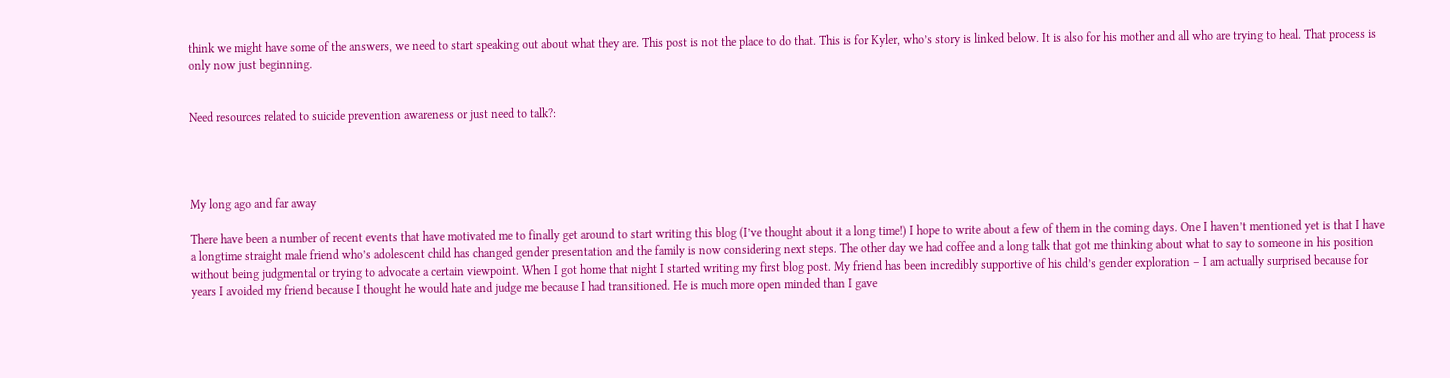think we might have some of the answers, we need to start speaking out about what they are. This post is not the place to do that. This is for Kyler, who’s story is linked below. It is also for his mother and all who are trying to heal. That process is only now just beginning.


Need resources related to suicide prevention awareness or just need to talk?:




My long ago and far away

There have been a number of recent events that have motivated me to finally get around to start writing this blog (I’ve thought about it a long time!) I hope to write about a few of them in the coming days. One I haven’t mentioned yet is that I have a longtime straight male friend who’s adolescent child has changed gender presentation and the family is now considering next steps. The other day we had coffee and a long talk that got me thinking about what to say to someone in his position without being judgmental or trying to advocate a certain viewpoint. When I got home that night I started writing my first blog post. My friend has been incredibly supportive of his child’s gender exploration – I am actually surprised because for years I avoided my friend because I thought he would hate and judge me because I had transitioned. He is much more open minded than I gave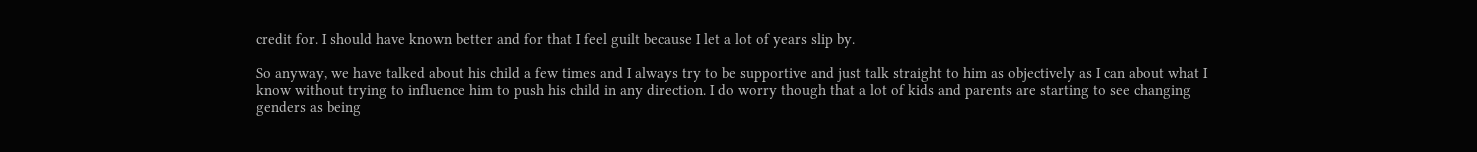credit for. I should have known better and for that I feel guilt because I let a lot of years slip by.

So anyway, we have talked about his child a few times and I always try to be supportive and just talk straight to him as objectively as I can about what I know without trying to influence him to push his child in any direction. I do worry though that a lot of kids and parents are starting to see changing genders as being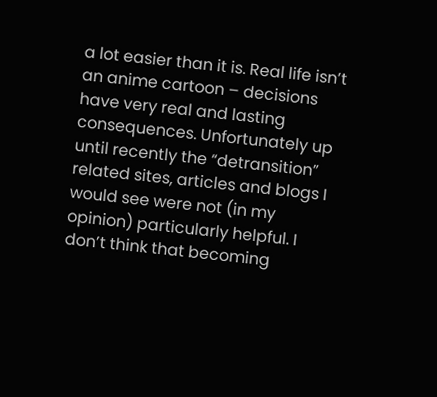a lot easier than it is. Real life isn’t an anime cartoon – decisions have very real and lasting consequences. Unfortunately up until recently the “detransition” related sites, articles and blogs I would see were not (in my opinion) particularly helpful. I don’t think that becoming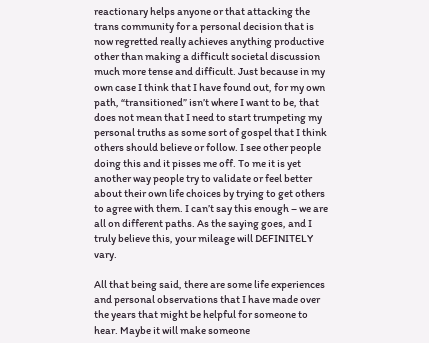reactionary helps anyone or that attacking the trans community for a personal decision that is now regretted really achieves anything productive other than making a difficult societal discussion much more tense and difficult. Just because in my own case I think that I have found out, for my own path, “transitioned” isn’t where I want to be, that does not mean that I need to start trumpeting my personal truths as some sort of gospel that I think others should believe or follow. I see other people doing this and it pisses me off. To me it is yet another way people try to validate or feel better about their own life choices by trying to get others to agree with them. I can’t say this enough – we are all on different paths. As the saying goes, and I truly believe this, your mileage will DEFINITELY vary.

All that being said, there are some life experiences and personal observations that I have made over the years that might be helpful for someone to hear. Maybe it will make someone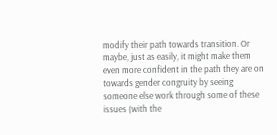modify their path towards transition. Or maybe, just as easily, it might make them even more confident in the path they are on towards gender congruity by seeing someone else work through some of these issues (with the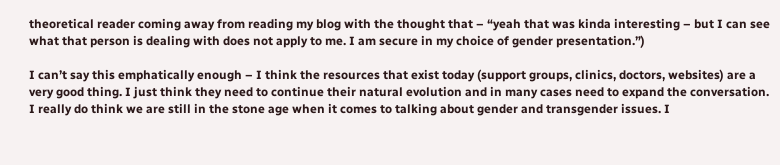theoretical reader coming away from reading my blog with the thought that – “yeah that was kinda interesting – but I can see what that person is dealing with does not apply to me. I am secure in my choice of gender presentation.”)

I can’t say this emphatically enough – I think the resources that exist today (support groups, clinics, doctors, websites) are a very good thing. I just think they need to continue their natural evolution and in many cases need to expand the conversation. I really do think we are still in the stone age when it comes to talking about gender and transgender issues. I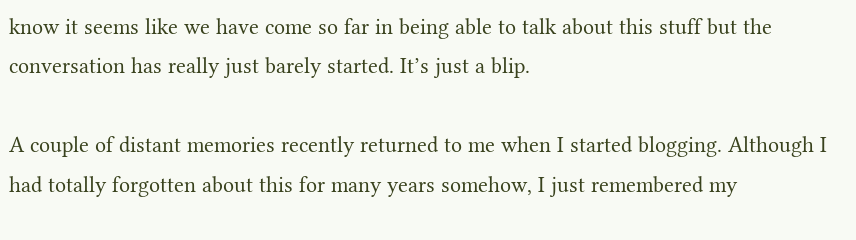know it seems like we have come so far in being able to talk about this stuff but the conversation has really just barely started. It’s just a blip.

A couple of distant memories recently returned to me when I started blogging. Although I had totally forgotten about this for many years somehow, I just remembered my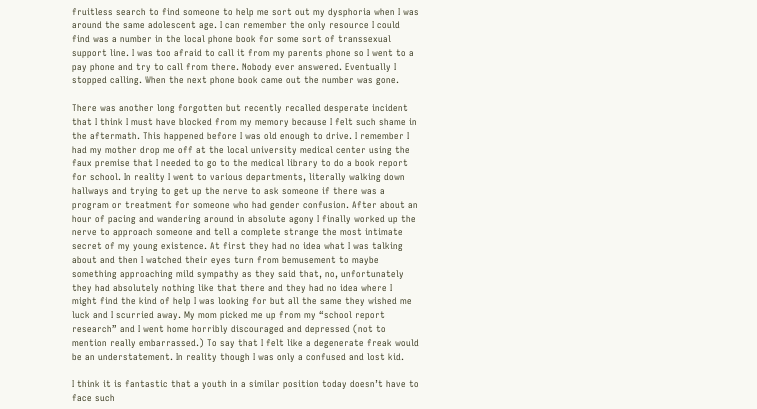fruitless search to find someone to help me sort out my dysphoria when I was around the same adolescent age. I can remember the only resource I could find was a number in the local phone book for some sort of transsexual support line. I was too afraid to call it from my parents phone so I went to a pay phone and try to call from there. Nobody ever answered. Eventually I stopped calling. When the next phone book came out the number was gone.

There was another long forgotten but recently recalled desperate incident that I think I must have blocked from my memory because I felt such shame in the aftermath. This happened before I was old enough to drive. I remember I had my mother drop me off at the local university medical center using the faux premise that I needed to go to the medical library to do a book report for school. In reality I went to various departments, literally walking down hallways and trying to get up the nerve to ask someone if there was a program or treatment for someone who had gender confusion. After about an hour of pacing and wandering around in absolute agony I finally worked up the nerve to approach someone and tell a complete strange the most intimate secret of my young existence. At first they had no idea what I was talking about and then I watched their eyes turn from bemusement to maybe something approaching mild sympathy as they said that, no, unfortunately they had absolutely nothing like that there and they had no idea where I might find the kind of help I was looking for but all the same they wished me luck and I scurried away. My mom picked me up from my “school report research” and I went home horribly discouraged and depressed (not to mention really embarrassed.) To say that I felt like a degenerate freak would be an understatement. In reality though I was only a confused and lost kid.

I think it is fantastic that a youth in a similar position today doesn’t have to face such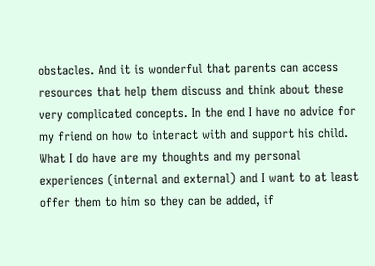obstacles. And it is wonderful that parents can access resources that help them discuss and think about these very complicated concepts. In the end I have no advice for my friend on how to interact with and support his child. What I do have are my thoughts and my personal experiences (internal and external) and I want to at least offer them to him so they can be added, if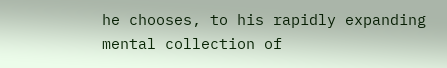he chooses, to his rapidly expanding mental collection of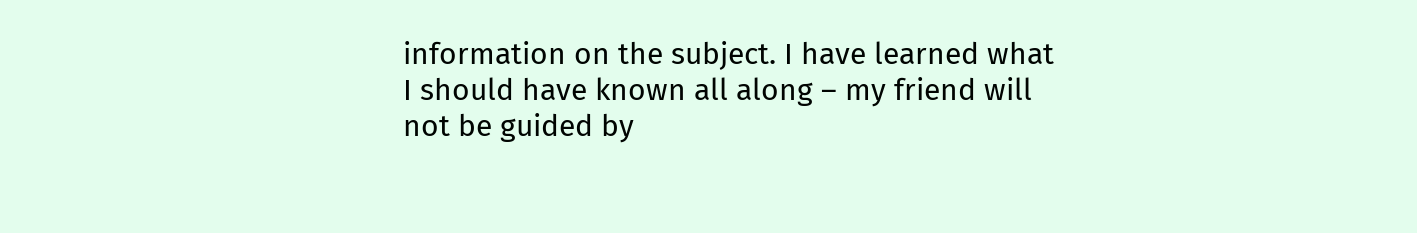information on the subject. I have learned what I should have known all along – my friend will not be guided by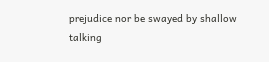prejudice nor be swayed by shallow talking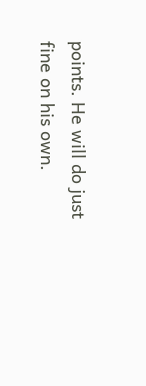points. He will do just fine on his own.